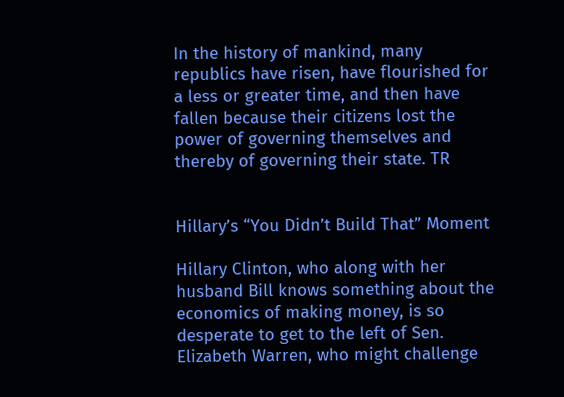In the history of mankind, many republics have risen, have flourished for a less or greater time, and then have fallen because their citizens lost the power of governing themselves and thereby of governing their state. TR


Hillary’s “You Didn’t Build That” Moment

Hillary Clinton, who along with her husband Bill knows something about the economics of making money, is so desperate to get to the left of Sen. Elizabeth Warren, who might challenge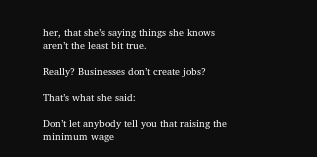her, that she’s saying things she knows aren’t the least bit true.

Really? Businesses don’t create jobs?

That’s what she said:

Don’t let anybody tell you that raising the minimum wage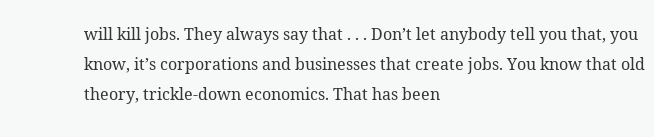will kill jobs. They always say that . . . Don’t let anybody tell you that, you know, it’s corporations and businesses that create jobs. You know that old theory, trickle-down economics. That has been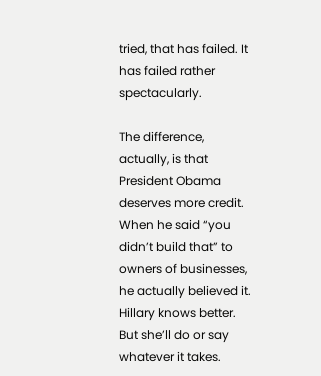tried, that has failed. It has failed rather spectacularly.

The difference, actually, is that President Obama deserves more credit. When he said “you didn’t build that” to owners of businesses, he actually believed it. Hillary knows better. But she’ll do or say whatever it takes.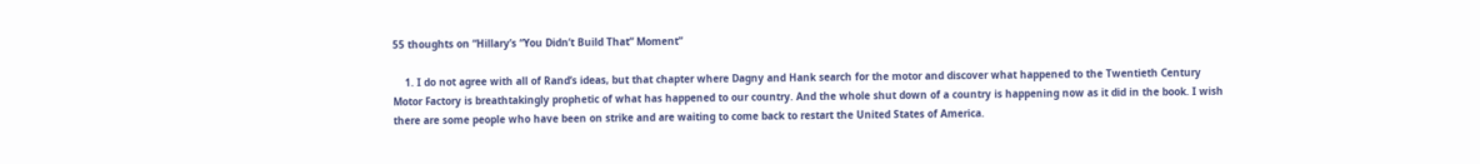55 thoughts on “Hillary’s “You Didn’t Build That” Moment”

    1. I do not agree with all of Rand’s ideas, but that chapter where Dagny and Hank search for the motor and discover what happened to the Twentieth Century Motor Factory is breathtakingly prophetic of what has happened to our country. And the whole shut down of a country is happening now as it did in the book. I wish there are some people who have been on strike and are waiting to come back to restart the United States of America.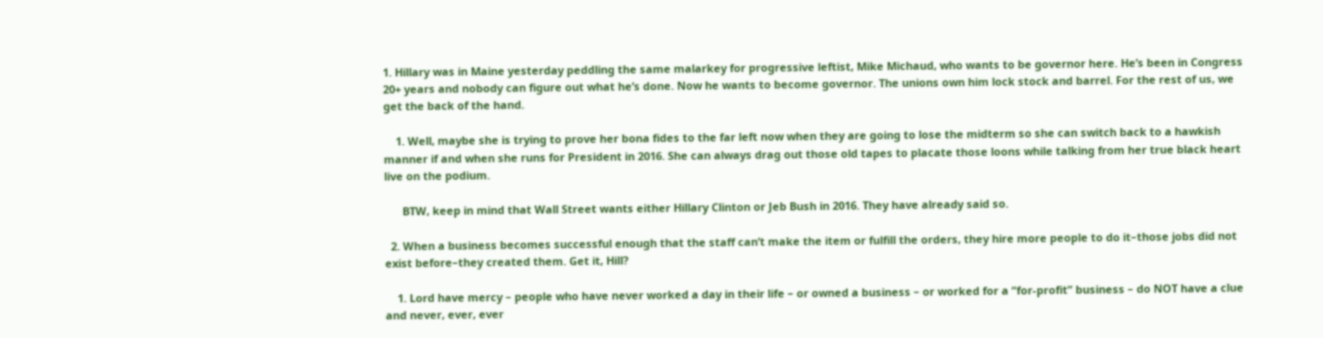1. Hillary was in Maine yesterday peddling the same malarkey for progressive leftist, Mike Michaud, who wants to be governor here. He’s been in Congress 20+ years and nobody can figure out what he’s done. Now he wants to become governor. The unions own him lock stock and barrel. For the rest of us, we get the back of the hand.

    1. Well, maybe she is trying to prove her bona fides to the far left now when they are going to lose the midterm so she can switch back to a hawkish manner if and when she runs for President in 2016. She can always drag out those old tapes to placate those loons while talking from her true black heart live on the podium.

      BTW, keep in mind that Wall Street wants either Hillary Clinton or Jeb Bush in 2016. They have already said so.

  2. When a business becomes successful enough that the staff can’t make the item or fulfill the orders, they hire more people to do it–those jobs did not exist before–they created them. Get it, Hill?

    1. Lord have mercy – people who have never worked a day in their life – or owned a business – or worked for a “for-profit” business – do NOT have a clue and never, ever, ever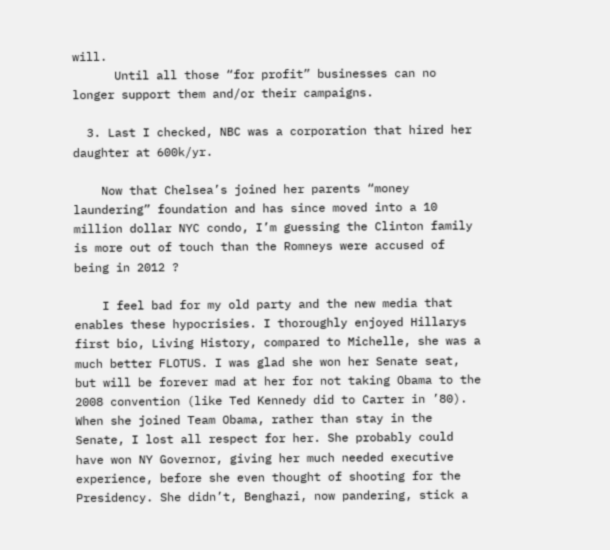will.
      Until all those “for profit” businesses can no longer support them and/or their campaigns.

  3. Last I checked, NBC was a corporation that hired her daughter at 600k/yr.

    Now that Chelsea’s joined her parents “money laundering” foundation and has since moved into a 10 million dollar NYC condo, I’m guessing the Clinton family is more out of touch than the Romneys were accused of being in 2012 ?

    I feel bad for my old party and the new media that enables these hypocrisies. I thoroughly enjoyed Hillarys first bio, Living History, compared to Michelle, she was a much better FLOTUS. I was glad she won her Senate seat, but will be forever mad at her for not taking Obama to the 2008 convention (like Ted Kennedy did to Carter in ’80). When she joined Team Obama, rather than stay in the Senate, I lost all respect for her. She probably could have won NY Governor, giving her much needed executive experience, before she even thought of shooting for the Presidency. She didn’t, Benghazi, now pandering, stick a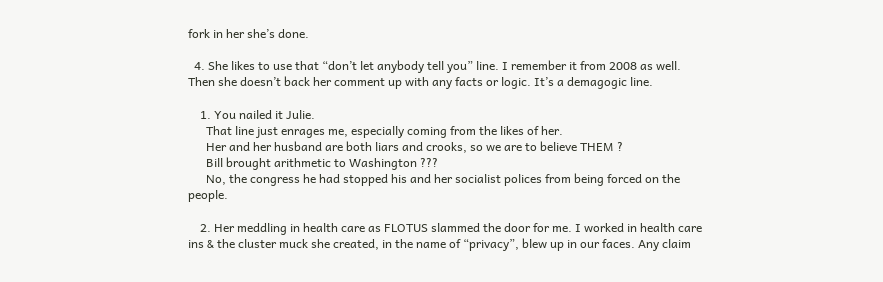fork in her she’s done.

  4. She likes to use that “don’t let anybody tell you” line. I remember it from 2008 as well. Then she doesn’t back her comment up with any facts or logic. It’s a demagogic line.

    1. You nailed it Julie.
      That line just enrages me, especially coming from the likes of her.
      Her and her husband are both liars and crooks, so we are to believe THEM ?
      Bill brought arithmetic to Washington ???
      No, the congress he had stopped his and her socialist polices from being forced on the people.

    2. Her meddling in health care as FLOTUS slammed the door for me. I worked in health care ins & the cluster muck she created, in the name of “privacy”, blew up in our faces. Any claim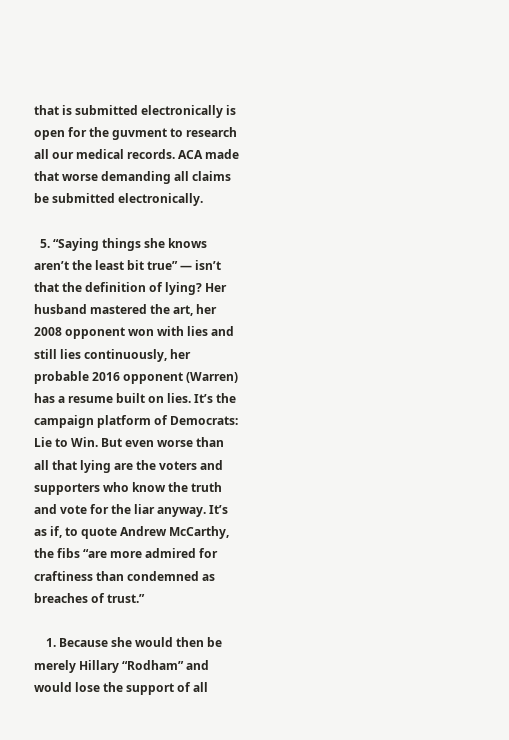that is submitted electronically is open for the guvment to research all our medical records. ACA made that worse demanding all claims be submitted electronically.

  5. “Saying things she knows aren’t the least bit true” — isn’t that the definition of lying? Her husband mastered the art, her 2008 opponent won with lies and still lies continuously, her probable 2016 opponent (Warren) has a resume built on lies. It’s the campaign platform of Democrats: Lie to Win. But even worse than all that lying are the voters and supporters who know the truth and vote for the liar anyway. It’s as if, to quote Andrew McCarthy, the fibs “are more admired for craftiness than condemned as breaches of trust.”

    1. Because she would then be merely Hillary “Rodham” and would lose the support of all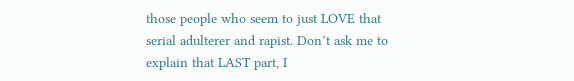those people who seem to just LOVE that serial adulterer and rapist. Don’t ask me to explain that LAST part, I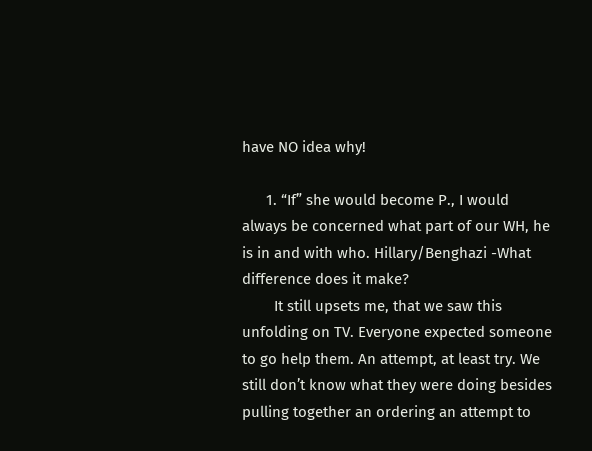have NO idea why!

      1. “If” she would become P., I would always be concerned what part of our WH, he is in and with who. Hillary/Benghazi -What difference does it make?
        It still upsets me, that we saw this unfolding on TV. Everyone expected someone to go help them. An attempt, at least try. We still don’t know what they were doing besides pulling together an ordering an attempt to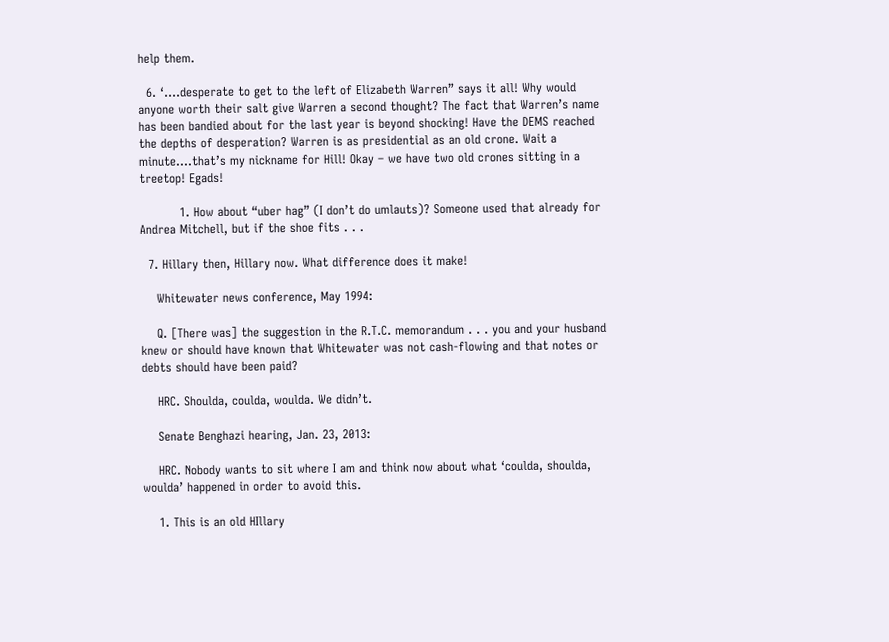help them.

  6. ‘….desperate to get to the left of Elizabeth Warren” says it all! Why would anyone worth their salt give Warren a second thought? The fact that Warren’s name has been bandied about for the last year is beyond shocking! Have the DEMS reached the depths of desperation? Warren is as presidential as an old crone. Wait a minute….that’s my nickname for Hill! Okay – we have two old crones sitting in a treetop! Egads!

          1. How about “uber hag” (I don’t do umlauts)? Someone used that already for Andrea Mitchell, but if the shoe fits . . .

  7. Hillary then, Hillary now. What difference does it make!

    Whitewater news conference, May 1994:

    Q. [There was] the suggestion in the R.T.C. memorandum . . . you and your husband knew or should have known that Whitewater was not cash-flowing and that notes or debts should have been paid?

    HRC. Shoulda, coulda, woulda. We didn’t.

    Senate Benghazi hearing, Jan. 23, 2013:

    HRC. Nobody wants to sit where I am and think now about what ‘coulda, shoulda, woulda’ happened in order to avoid this.

    1. This is an old HIllary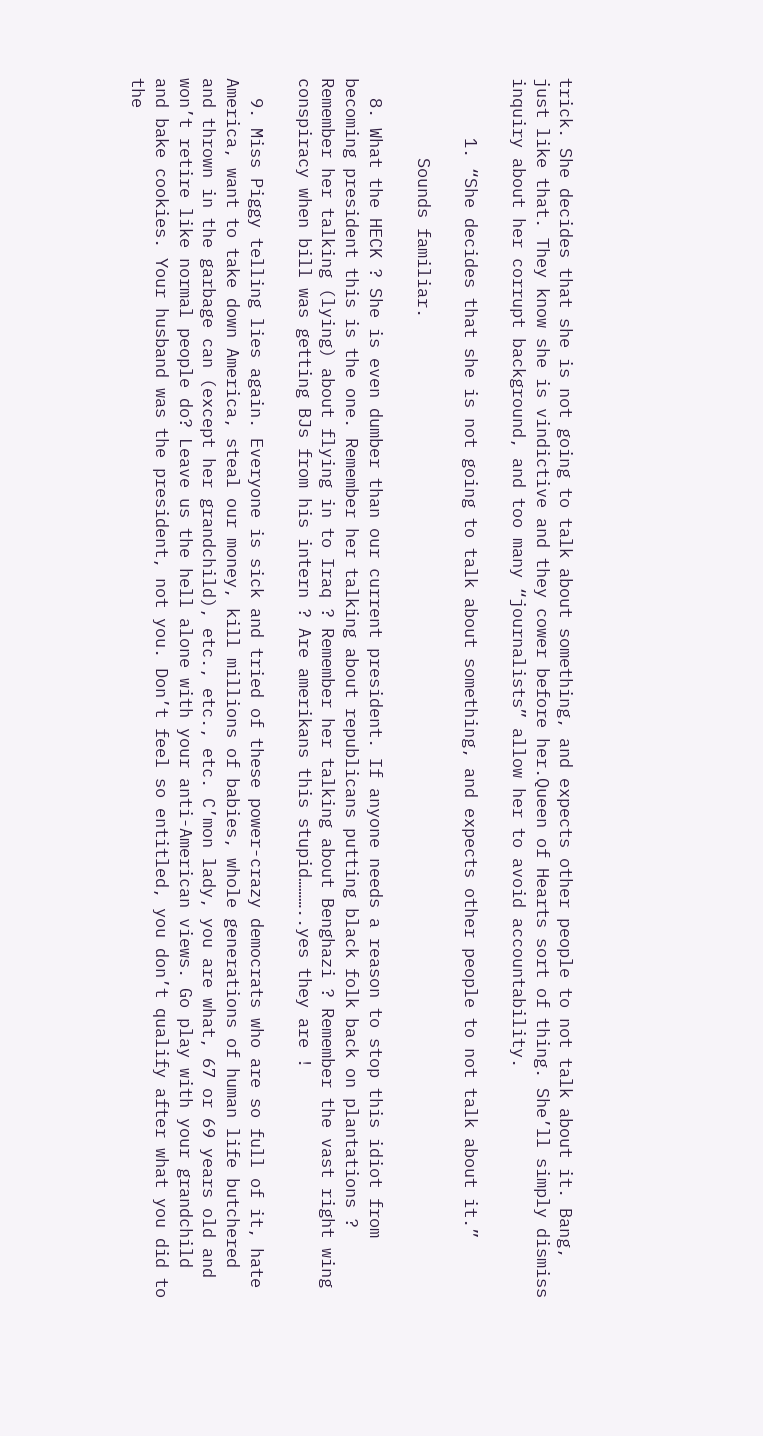trick. She decides that she is not going to talk about something, and expects other people to not talk about it. Bang, just like that. They know she is vindictive and they cower before her.Queen of Hearts sort of thing. She’ll simply dismiss inquiry about her corrupt background, and too many “journalists” allow her to avoid accountability.

      1. “She decides that she is not going to talk about something, and expects other people to not talk about it.”

        Sounds familiar.

  8. What the HECK ? She is even dumber than our current president. If anyone needs a reason to stop this idiot from becoming president this is the one. Remember her talking about republicans putting black folk back on plantations ? Remember her talking (lying) about flying in to Iraq ? Remember her talking about Benghazi ? Remember the vast right wing conspiracy when bill was getting BJs from his intern ? Are amerikans this stupid………..yes they are !

  9. Miss Piggy telling lies again. Everyone is sick and tried of these power-crazy democrats who are so full of it, hate America, want to take down America, steal our money, kill millions of babies, whole generations of human life butchered and thrown in the garbage can (except her grandchild), etc., etc., etc. C’mon lady, you are what, 67 or 69 years old and won’t retire like normal people do? Leave us the hell alone with your anti-American views. Go play with your grandchild and bake cookies. Your husband was the president, not you. Don’t feel so entitled, you don’t qualify after what you did to the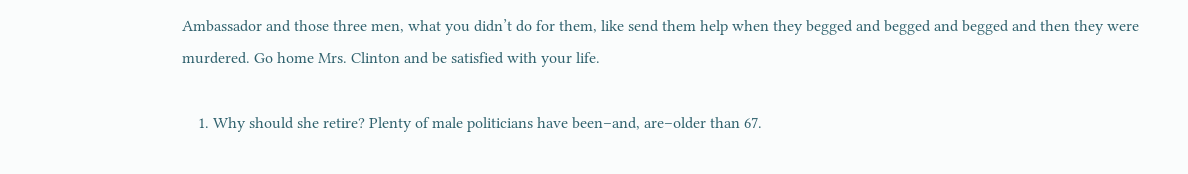Ambassador and those three men, what you didn’t do for them, like send them help when they begged and begged and begged and then they were murdered. Go home Mrs. Clinton and be satisfied with your life.

    1. Why should she retire? Plenty of male politicians have been–and, are–older than 67.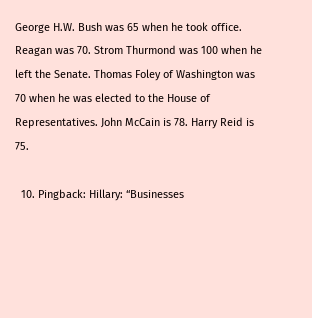George H.W. Bush was 65 when he took office. Reagan was 70. Strom Thurmond was 100 when he left the Senate. Thomas Foley of Washington was 70 when he was elected to the House of Representatives. John McCain is 78. Harry Reid is 75.

  10. Pingback: Hillary: “Businesses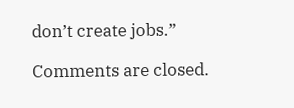don’t create jobs.”

Comments are closed.